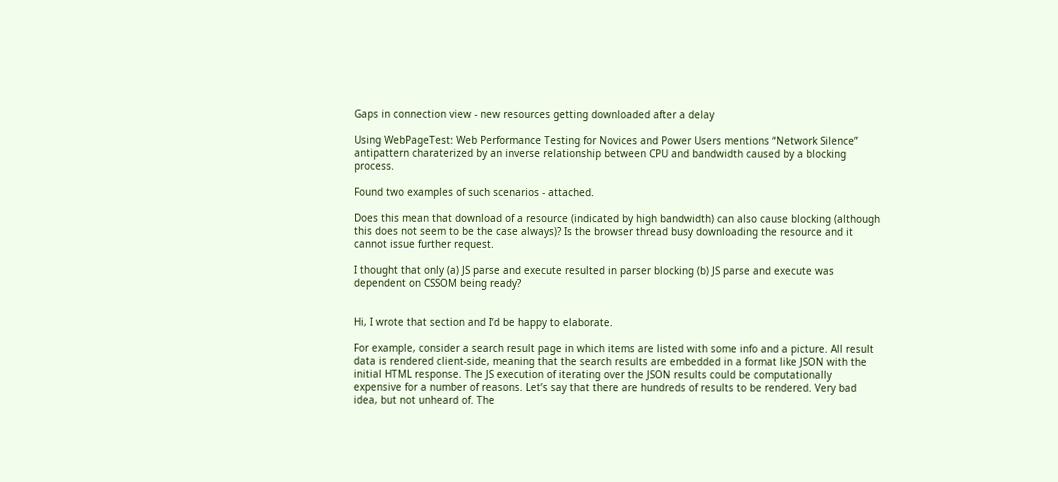Gaps in connection view - new resources getting downloaded after a delay

Using WebPageTest: Web Performance Testing for Novices and Power Users mentions “Network Silence” antipattern charaterized by an inverse relationship between CPU and bandwidth caused by a blocking process.

Found two examples of such scenarios - attached.

Does this mean that download of a resource (indicated by high bandwidth) can also cause blocking (although this does not seem to be the case always)? Is the browser thread busy downloading the resource and it cannot issue further request.

I thought that only (a) JS parse and execute resulted in parser blocking (b) JS parse and execute was dependent on CSSOM being ready?


Hi, I wrote that section and I’d be happy to elaborate.

For example, consider a search result page in which items are listed with some info and a picture. All result data is rendered client-side, meaning that the search results are embedded in a format like JSON with the initial HTML response. The JS execution of iterating over the JSON results could be computationally expensive for a number of reasons. Let’s say that there are hundreds of results to be rendered. Very bad idea, but not unheard of. The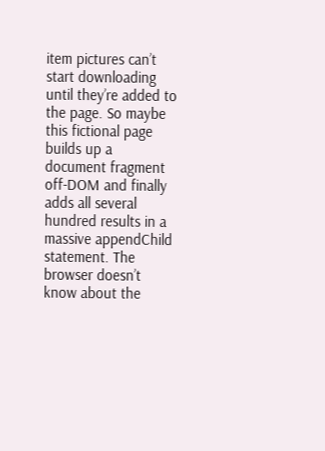item pictures can’t start downloading until they’re added to the page. So maybe this fictional page builds up a document fragment off-DOM and finally adds all several hundred results in a massive appendChild statement. The browser doesn’t know about the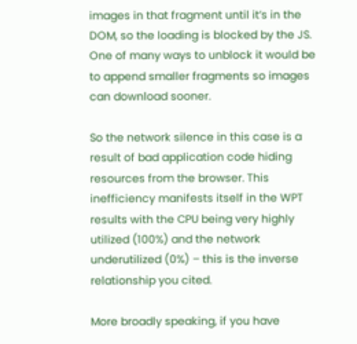images in that fragment until it’s in the DOM, so the loading is blocked by the JS. One of many ways to unblock it would be to append smaller fragments so images can download sooner.

So the network silence in this case is a result of bad application code hiding resources from the browser. This inefficiency manifests itself in the WPT results with the CPU being very highly utilized (100%) and the network underutilized (0%) – this is the inverse relationship you cited.

More broadly speaking, if you have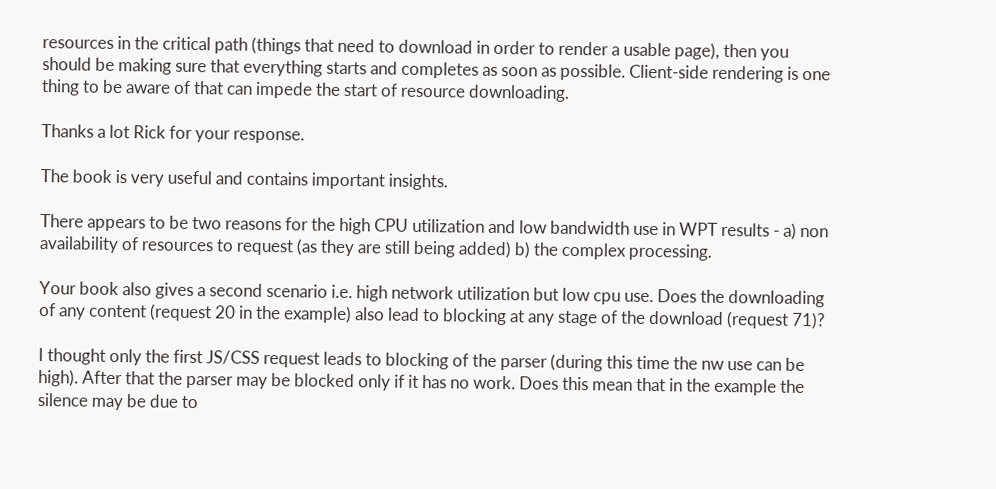resources in the critical path (things that need to download in order to render a usable page), then you should be making sure that everything starts and completes as soon as possible. Client-side rendering is one thing to be aware of that can impede the start of resource downloading.

Thanks a lot Rick for your response.

The book is very useful and contains important insights.

There appears to be two reasons for the high CPU utilization and low bandwidth use in WPT results - a) non availability of resources to request (as they are still being added) b) the complex processing.

Your book also gives a second scenario i.e. high network utilization but low cpu use. Does the downloading of any content (request 20 in the example) also lead to blocking at any stage of the download (request 71)?

I thought only the first JS/CSS request leads to blocking of the parser (during this time the nw use can be high). After that the parser may be blocked only if it has no work. Does this mean that in the example the silence may be due to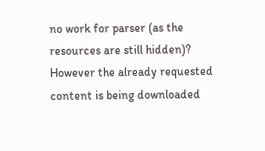no work for parser (as the resources are still hidden)? However the already requested content is being downloaded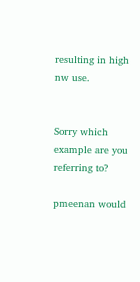resulting in high nw use.


Sorry which example are you referring to?

pmeenan would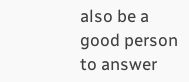also be a good person to answer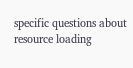specific questions about resource loading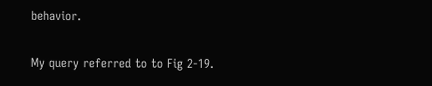behavior.

My query referred to to Fig 2-19.